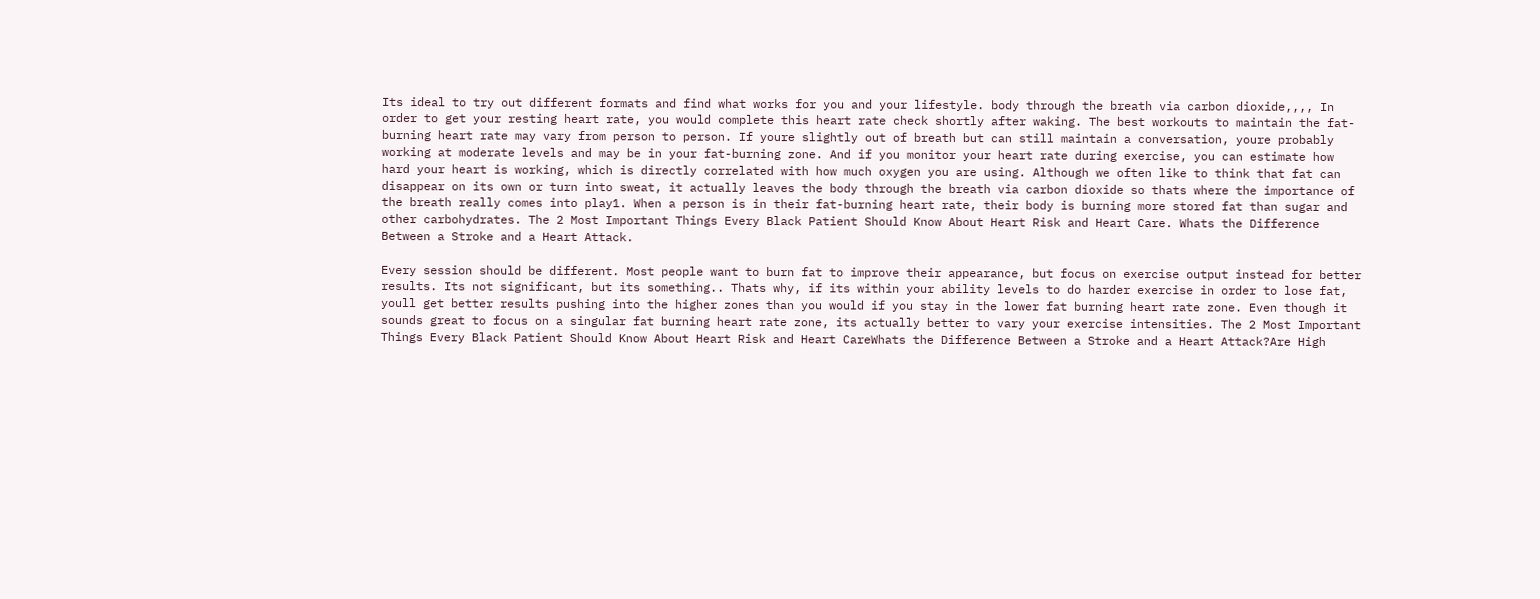Its ideal to try out different formats and find what works for you and your lifestyle. body through the breath via carbon dioxide,,,, In order to get your resting heart rate, you would complete this heart rate check shortly after waking. The best workouts to maintain the fat-burning heart rate may vary from person to person. If youre slightly out of breath but can still maintain a conversation, youre probably working at moderate levels and may be in your fat-burning zone. And if you monitor your heart rate during exercise, you can estimate how hard your heart is working, which is directly correlated with how much oxygen you are using. Although we often like to think that fat can disappear on its own or turn into sweat, it actually leaves the body through the breath via carbon dioxide so thats where the importance of the breath really comes into play1. When a person is in their fat-burning heart rate, their body is burning more stored fat than sugar and other carbohydrates. The 2 Most Important Things Every Black Patient Should Know About Heart Risk and Heart Care. Whats the Difference Between a Stroke and a Heart Attack.

Every session should be different. Most people want to burn fat to improve their appearance, but focus on exercise output instead for better results. Its not significant, but its something.. Thats why, if its within your ability levels to do harder exercise in order to lose fat, youll get better results pushing into the higher zones than you would if you stay in the lower fat burning heart rate zone. Even though it sounds great to focus on a singular fat burning heart rate zone, its actually better to vary your exercise intensities. The 2 Most Important Things Every Black Patient Should Know About Heart Risk and Heart CareWhats the Difference Between a Stroke and a Heart Attack?Are High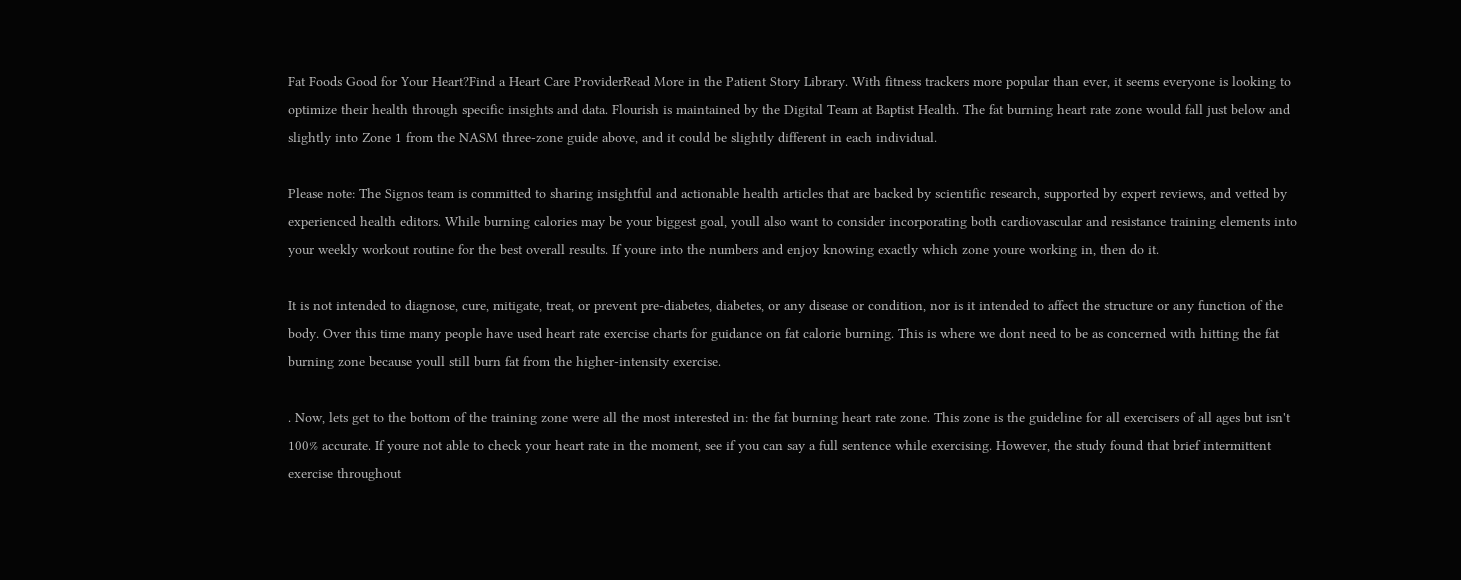Fat Foods Good for Your Heart?Find a Heart Care ProviderRead More in the Patient Story Library. With fitness trackers more popular than ever, it seems everyone is looking to optimize their health through specific insights and data. Flourish is maintained by the Digital Team at Baptist Health. The fat burning heart rate zone would fall just below and slightly into Zone 1 from the NASM three-zone guide above, and it could be slightly different in each individual.

Please note: The Signos team is committed to sharing insightful and actionable health articles that are backed by scientific research, supported by expert reviews, and vetted by experienced health editors. While burning calories may be your biggest goal, youll also want to consider incorporating both cardiovascular and resistance training elements into your weekly workout routine for the best overall results. If youre into the numbers and enjoy knowing exactly which zone youre working in, then do it.

It is not intended to diagnose, cure, mitigate, treat, or prevent pre-diabetes, diabetes, or any disease or condition, nor is it intended to affect the structure or any function of the body. Over this time many people have used heart rate exercise charts for guidance on fat calorie burning. This is where we dont need to be as concerned with hitting the fat burning zone because youll still burn fat from the higher-intensity exercise.

. Now, lets get to the bottom of the training zone were all the most interested in: the fat burning heart rate zone. This zone is the guideline for all exercisers of all ages but isn't 100% accurate. If youre not able to check your heart rate in the moment, see if you can say a full sentence while exercising. However, the study found that brief intermittent exercise throughout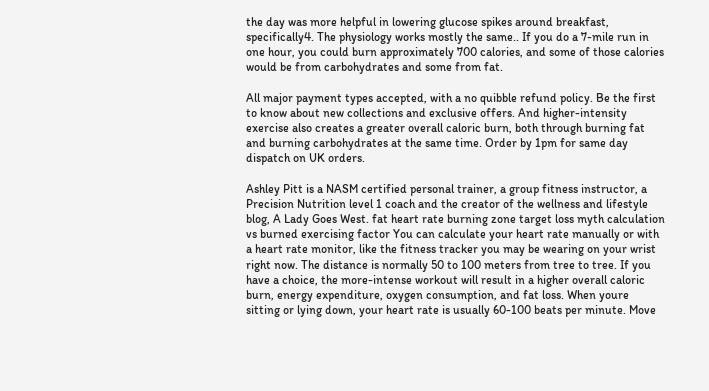the day was more helpful in lowering glucose spikes around breakfast, specifically4. The physiology works mostly the same.. If you do a 7-mile run in one hour, you could burn approximately 700 calories, and some of those calories would be from carbohydrates and some from fat.

All major payment types accepted, with a no quibble refund policy. Be the first to know about new collections and exclusive offers. And higher-intensity exercise also creates a greater overall caloric burn, both through burning fat and burning carbohydrates at the same time. Order by 1pm for same day dispatch on UK orders.

Ashley Pitt is a NASM certified personal trainer, a group fitness instructor, a Precision Nutrition level 1 coach and the creator of the wellness and lifestyle blog, A Lady Goes West. fat heart rate burning zone target loss myth calculation vs burned exercising factor You can calculate your heart rate manually or with a heart rate monitor, like the fitness tracker you may be wearing on your wrist right now. The distance is normally 50 to 100 meters from tree to tree. If you have a choice, the more-intense workout will result in a higher overall caloric burn, energy expenditure, oxygen consumption, and fat loss. When youre sitting or lying down, your heart rate is usually 60-100 beats per minute. Move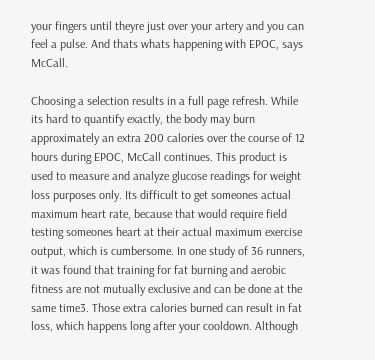your fingers until theyre just over your artery and you can feel a pulse. And thats whats happening with EPOC, says McCall.

Choosing a selection results in a full page refresh. While its hard to quantify exactly, the body may burn approximately an extra 200 calories over the course of 12 hours during EPOC, McCall continues. This product is used to measure and analyze glucose readings for weight loss purposes only. Its difficult to get someones actual maximum heart rate, because that would require field testing someones heart at their actual maximum exercise output, which is cumbersome. In one study of 36 runners, it was found that training for fat burning and aerobic fitness are not mutually exclusive and can be done at the same time3. Those extra calories burned can result in fat loss, which happens long after your cooldown. Although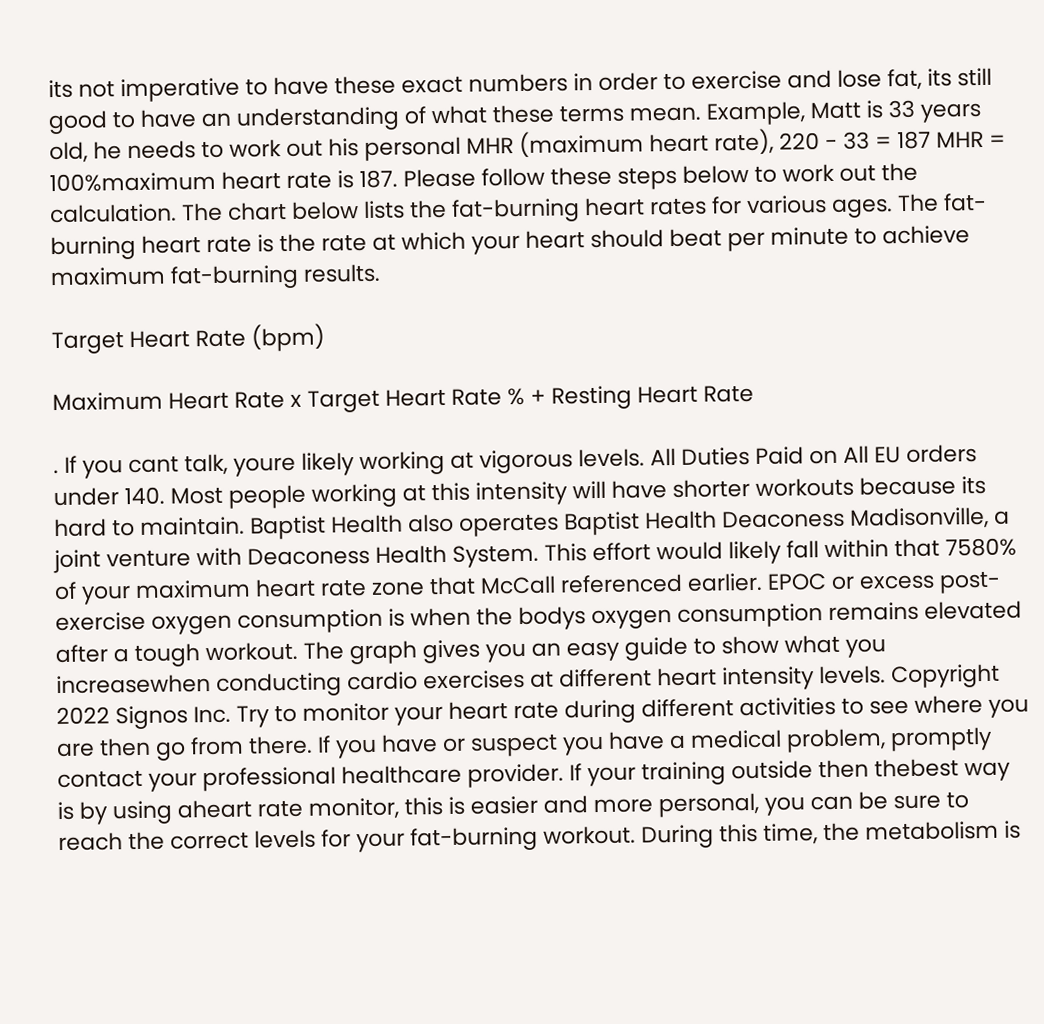its not imperative to have these exact numbers in order to exercise and lose fat, its still good to have an understanding of what these terms mean. Example, Matt is 33 years old, he needs to work out his personal MHR (maximum heart rate), 220 - 33 = 187 MHR = 100%maximum heart rate is 187. Please follow these steps below to work out the calculation. The chart below lists the fat-burning heart rates for various ages. The fat-burning heart rate is the rate at which your heart should beat per minute to achieve maximum fat-burning results.

Target Heart Rate (bpm)

Maximum Heart Rate x Target Heart Rate % + Resting Heart Rate

. If you cant talk, youre likely working at vigorous levels. All Duties Paid on All EU orders under 140. Most people working at this intensity will have shorter workouts because its hard to maintain. Baptist Health also operates Baptist Health Deaconess Madisonville, a joint venture with Deaconess Health System. This effort would likely fall within that 7580% of your maximum heart rate zone that McCall referenced earlier. EPOC or excess post-exercise oxygen consumption is when the bodys oxygen consumption remains elevated after a tough workout. The graph gives you an easy guide to show what you increasewhen conducting cardio exercises at different heart intensity levels. Copyright 2022 Signos Inc. Try to monitor your heart rate during different activities to see where you are then go from there. If you have or suspect you have a medical problem, promptly contact your professional healthcare provider. If your training outside then thebest way is by using aheart rate monitor, this is easier and more personal, you can be sure to reach the correct levels for your fat-burning workout. During this time, the metabolism is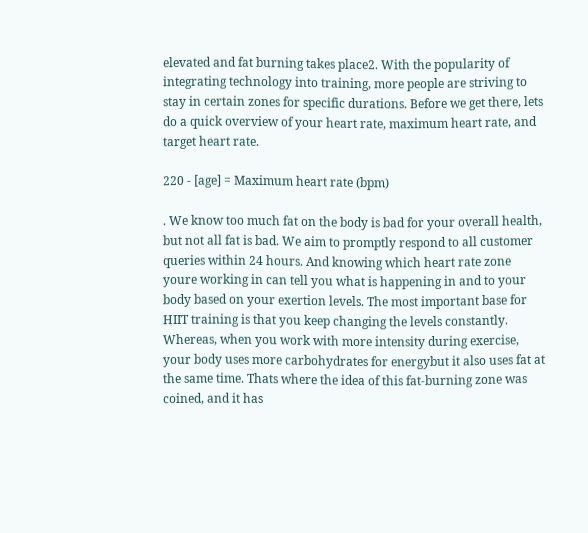elevated and fat burning takes place2. With the popularity of integrating technology into training, more people are striving to stay in certain zones for specific durations. Before we get there, lets do a quick overview of your heart rate, maximum heart rate, and target heart rate.

220 - [age] = Maximum heart rate (bpm)

. We know too much fat on the body is bad for your overall health, but not all fat is bad. We aim to promptly respond to all customer queries within 24 hours. And knowing which heart rate zone youre working in can tell you what is happening in and to your body based on your exertion levels. The most important base for HIIT training is that you keep changing the levels constantly. Whereas, when you work with more intensity during exercise, your body uses more carbohydrates for energybut it also uses fat at the same time. Thats where the idea of this fat-burning zone was coined, and it has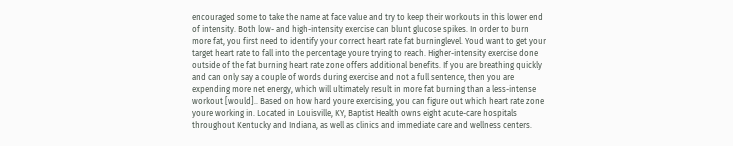encouraged some to take the name at face value and try to keep their workouts in this lower end of intensity. Both low- and high-intensity exercise can blunt glucose spikes. In order to burn more fat, you first need to identify your correct heart rate fat burninglevel. Youd want to get your target heart rate to fall into the percentage youre trying to reach. Higher-intensity exercise done outside of the fat burning heart rate zone offers additional benefits. If you are breathing quickly and can only say a couple of words during exercise and not a full sentence, then you are expending more net energy, which will ultimately result in more fat burning than a less-intense workout [would].. Based on how hard youre exercising, you can figure out which heart rate zone youre working in. Located in Louisville, KY, Baptist Health owns eight acute-care hospitals throughout Kentucky and Indiana, as well as clinics and immediate care and wellness centers.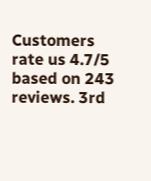Customers rate us 4.7/5 based on 243 reviews. 3rd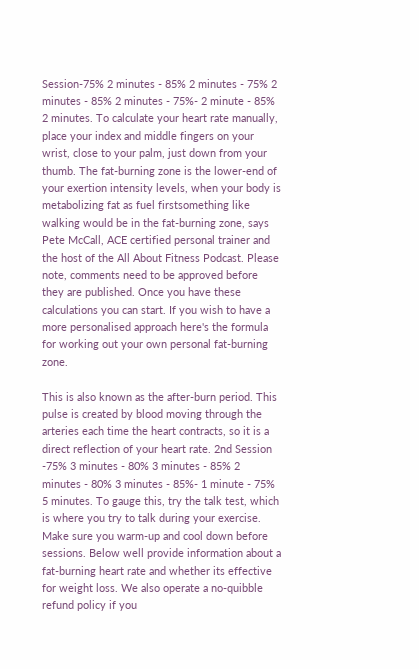Session-75% 2 minutes - 85% 2 minutes - 75% 2 minutes - 85% 2 minutes - 75%- 2 minute - 85% 2 minutes. To calculate your heart rate manually, place your index and middle fingers on your wrist, close to your palm, just down from your thumb. The fat-burning zone is the lower-end of your exertion intensity levels, when your body is metabolizing fat as fuel firstsomething like walking would be in the fat-burning zone, says Pete McCall, ACE certified personal trainer and the host of the All About Fitness Podcast. Please note, comments need to be approved before they are published. Once you have these calculations you can start. If you wish to have a more personalised approach here's the formula for working out your own personal fat-burning zone.

This is also known as the after-burn period. This pulse is created by blood moving through the arteries each time the heart contracts, so it is a direct reflection of your heart rate. 2nd Session -75% 3 minutes - 80% 3 minutes - 85% 2 minutes - 80% 3 minutes - 85%- 1 minute - 75% 5 minutes. To gauge this, try the talk test, which is where you try to talk during your exercise. Make sure you warm-up and cool down before sessions. Below well provide information about a fat-burning heart rate and whether its effective for weight loss. We also operate a no-quibble refund policy if you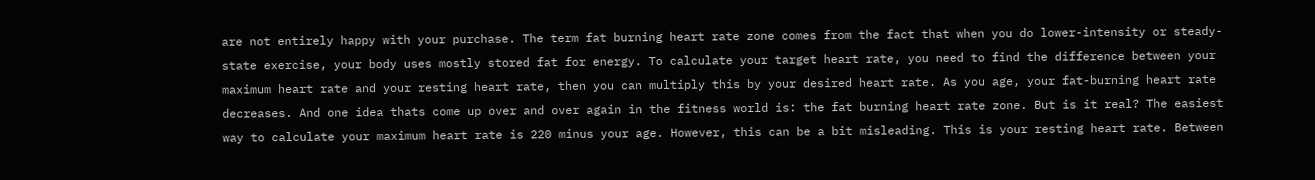are not entirely happy with your purchase. The term fat burning heart rate zone comes from the fact that when you do lower-intensity or steady-state exercise, your body uses mostly stored fat for energy. To calculate your target heart rate, you need to find the difference between your maximum heart rate and your resting heart rate, then you can multiply this by your desired heart rate. As you age, your fat-burning heart rate decreases. And one idea thats come up over and over again in the fitness world is: the fat burning heart rate zone. But is it real? The easiest way to calculate your maximum heart rate is 220 minus your age. However, this can be a bit misleading. This is your resting heart rate. Between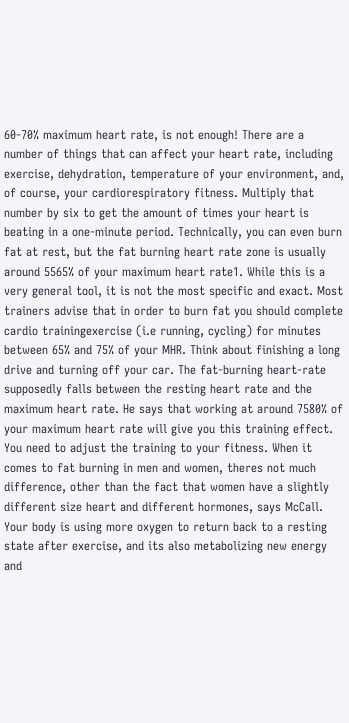60-70% maximum heart rate, is not enough! There are a number of things that can affect your heart rate, including exercise, dehydration, temperature of your environment, and, of course, your cardiorespiratory fitness. Multiply that number by six to get the amount of times your heart is beating in a one-minute period. Technically, you can even burn fat at rest, but the fat burning heart rate zone is usually around 5565% of your maximum heart rate1. While this is a very general tool, it is not the most specific and exact. Most trainers advise that in order to burn fat you should complete cardio trainingexercise (i.e running, cycling) for minutes between 65% and 75% of your MHR. Think about finishing a long drive and turning off your car. The fat-burning heart-rate supposedly falls between the resting heart rate and the maximum heart rate. He says that working at around 7580% of your maximum heart rate will give you this training effect. You need to adjust the training to your fitness. When it comes to fat burning in men and women, theres not much difference, other than the fact that women have a slightly different size heart and different hormones, says McCall. Your body is using more oxygen to return back to a resting state after exercise, and its also metabolizing new energy and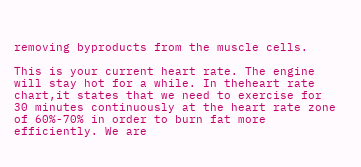removing byproducts from the muscle cells.

This is your current heart rate. The engine will stay hot for a while. In theheart rate chart,it states that we need to exercise for 30 minutes continuously at the heart rate zone of 60%-70% in order to burn fat more efficiently. We are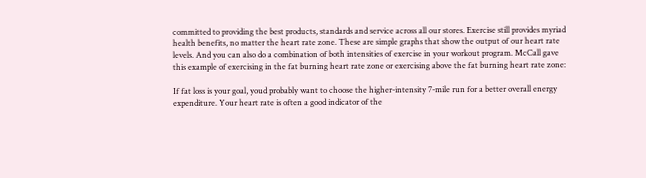committed to providing the best products, standards and service across all our stores. Exercise still provides myriad health benefits, no matter the heart rate zone. These are simple graphs that show the output of our heart rate levels. And you can also do a combination of both intensities of exercise in your workout program. McCall gave this example of exercising in the fat burning heart rate zone or exercising above the fat burning heart rate zone:

If fat loss is your goal, youd probably want to choose the higher-intensity 7-mile run for a better overall energy expenditure. Your heart rate is often a good indicator of the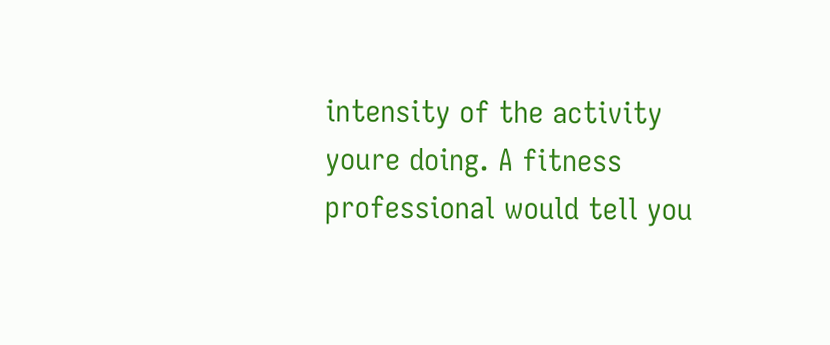intensity of the activity youre doing. A fitness professional would tell you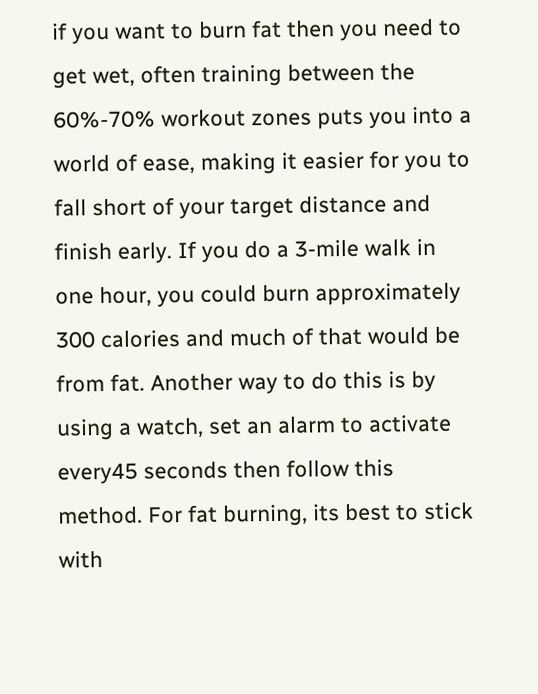if you want to burn fat then you need to get wet, often training between the 60%-70% workout zones puts you into a world of ease, making it easier for you to fall short of your target distance and finish early. If you do a 3-mile walk in one hour, you could burn approximately 300 calories and much of that would be from fat. Another way to do this is by using a watch, set an alarm to activate every45 seconds then follow this method. For fat burning, its best to stick with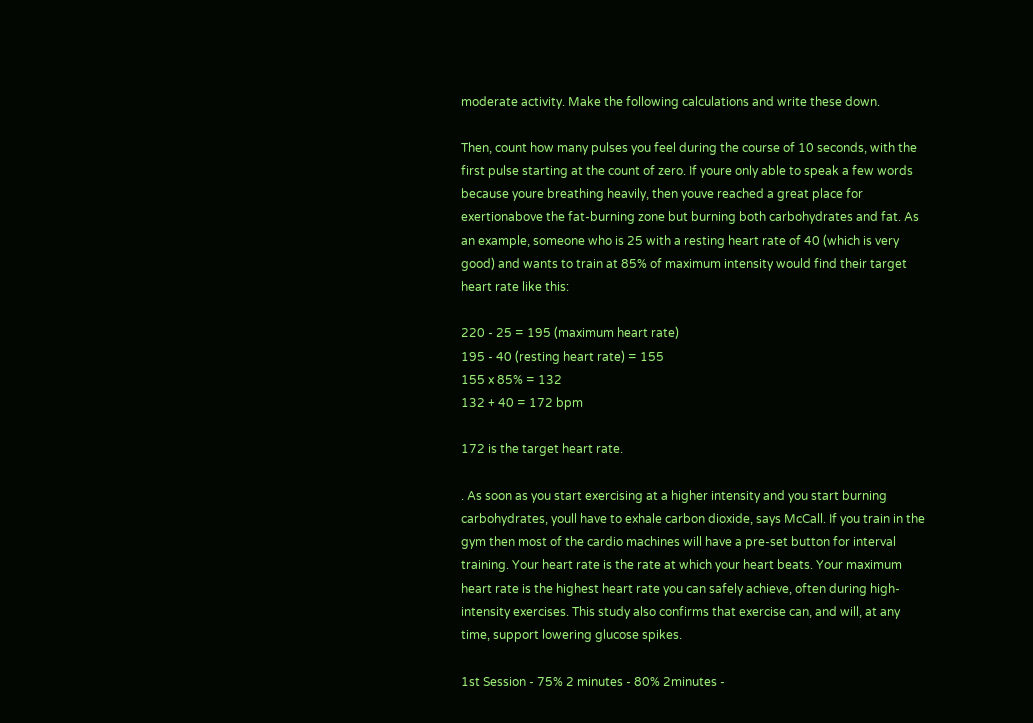moderate activity. Make the following calculations and write these down.

Then, count how many pulses you feel during the course of 10 seconds, with the first pulse starting at the count of zero. If youre only able to speak a few words because youre breathing heavily, then youve reached a great place for exertionabove the fat-burning zone but burning both carbohydrates and fat. As an example, someone who is 25 with a resting heart rate of 40 (which is very good) and wants to train at 85% of maximum intensity would find their target heart rate like this:

220 - 25 = 195 (maximum heart rate)
195 - 40 (resting heart rate) = 155
155 x 85% = 132
132 + 40 = 172 bpm

172 is the target heart rate.

. As soon as you start exercising at a higher intensity and you start burning carbohydrates, youll have to exhale carbon dioxide, says McCall. If you train in the gym then most of the cardio machines will have a pre-set button for interval training. Your heart rate is the rate at which your heart beats. Your maximum heart rate is the highest heart rate you can safely achieve, often during high-intensity exercises. This study also confirms that exercise can, and will, at any time, support lowering glucose spikes.

1st Session - 75% 2 minutes - 80% 2minutes -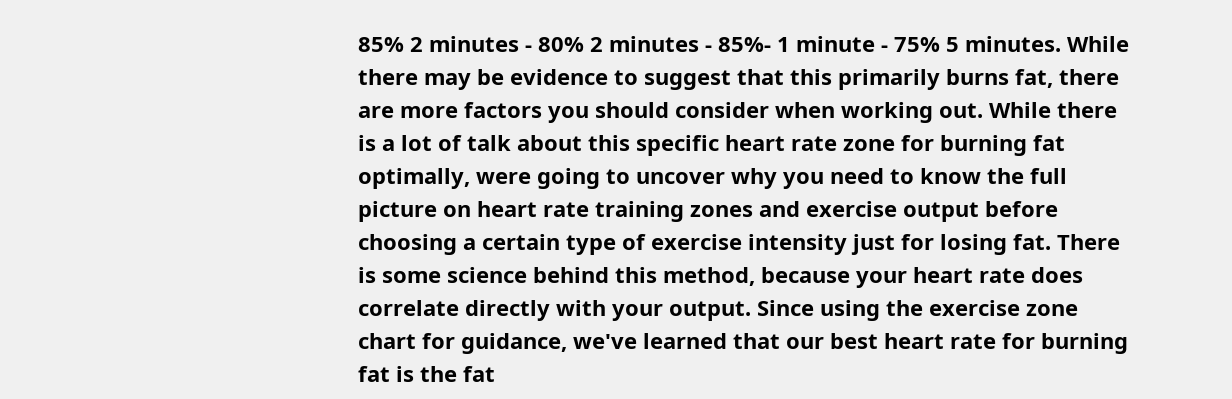85% 2 minutes - 80% 2 minutes - 85%- 1 minute - 75% 5 minutes. While there may be evidence to suggest that this primarily burns fat, there are more factors you should consider when working out. While there is a lot of talk about this specific heart rate zone for burning fat optimally, were going to uncover why you need to know the full picture on heart rate training zones and exercise output before choosing a certain type of exercise intensity just for losing fat. There is some science behind this method, because your heart rate does correlate directly with your output. Since using the exercise zone chart for guidance, we've learned that our best heart rate for burning fat is the fat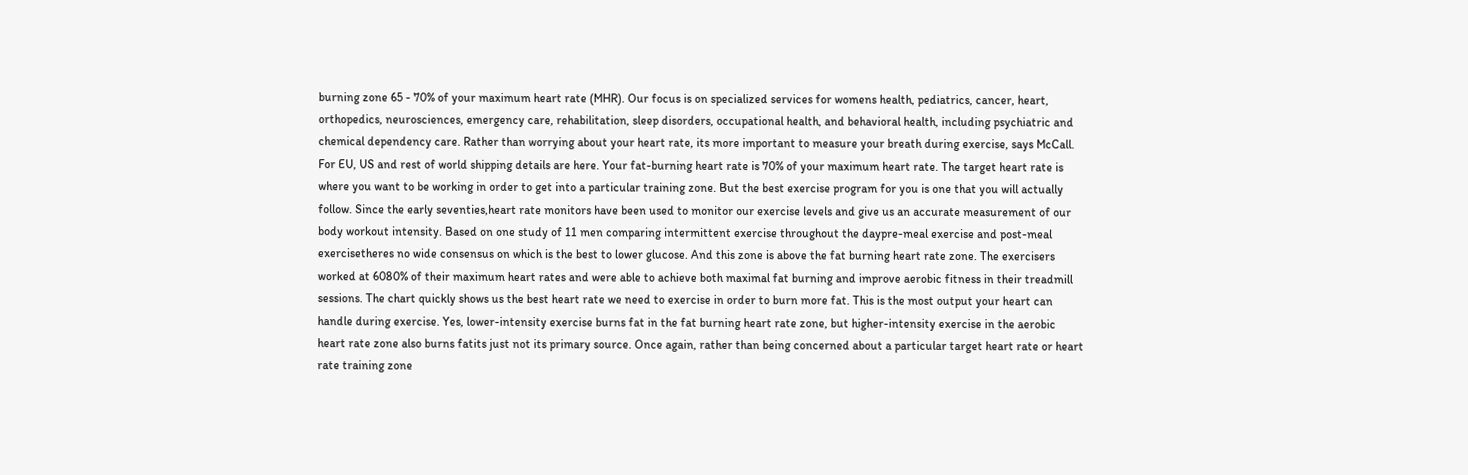burning zone 65 - 70% of your maximum heart rate (MHR). Our focus is on specialized services for womens health, pediatrics, cancer, heart, orthopedics, neurosciences, emergency care, rehabilitation, sleep disorders, occupational health, and behavioral health, including psychiatric and chemical dependency care. Rather than worrying about your heart rate, its more important to measure your breath during exercise, says McCall. For EU, US and rest of world shipping details are here. Your fat-burning heart rate is 70% of your maximum heart rate. The target heart rate is where you want to be working in order to get into a particular training zone. But the best exercise program for you is one that you will actually follow. Since the early seventies,heart rate monitors have been used to monitor our exercise levels and give us an accurate measurement of our body workout intensity. Based on one study of 11 men comparing intermittent exercise throughout the daypre-meal exercise and post-meal exercisetheres no wide consensus on which is the best to lower glucose. And this zone is above the fat burning heart rate zone. The exercisers worked at 6080% of their maximum heart rates and were able to achieve both maximal fat burning and improve aerobic fitness in their treadmill sessions. The chart quickly shows us the best heart rate we need to exercise in order to burn more fat. This is the most output your heart can handle during exercise. Yes, lower-intensity exercise burns fat in the fat burning heart rate zone, but higher-intensity exercise in the aerobic heart rate zone also burns fatits just not its primary source. Once again, rather than being concerned about a particular target heart rate or heart rate training zone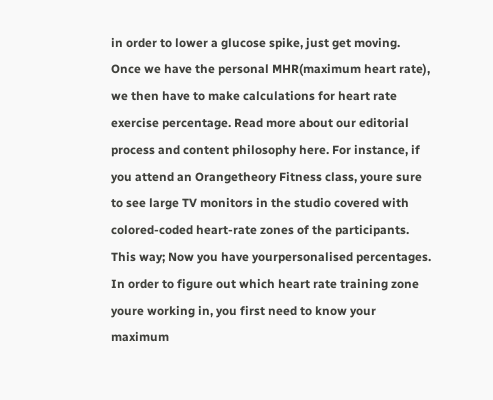in order to lower a glucose spike, just get moving. Once we have the personal MHR(maximum heart rate), we then have to make calculations for heart rate exercise percentage. Read more about our editorial process and content philosophy here. For instance, if you attend an Orangetheory Fitness class, youre sure to see large TV monitors in the studio covered with colored-coded heart-rate zones of the participants. This way; Now you have yourpersonalised percentages. In order to figure out which heart rate training zone youre working in, you first need to know your maximum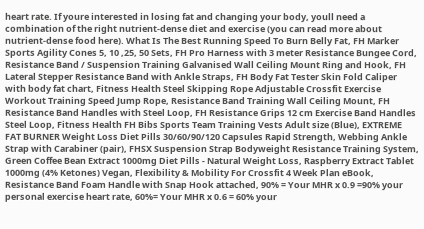heart rate. If youre interested in losing fat and changing your body, youll need a combination of the right nutrient-dense diet and exercise (you can read more about nutrient-dense food here). What Is The Best Running Speed To Burn Belly Fat, FH Marker Sports Agility Cones 5, 10 ,25, 50 Sets, FH Pro Harness with 3 meter Resistance Bungee Cord, Resistance Band / Suspension Training Galvanised Wall Ceiling Mount Ring and Hook, FH Lateral Stepper Resistance Band with Ankle Straps, FH Body Fat Tester Skin Fold Caliper with body fat chart, Fitness Health Steel Skipping Rope Adjustable Crossfit Exercise Workout Training Speed Jump Rope, Resistance Band Training Wall Ceiling Mount, FH Resistance Band Handles with Steel Loop, FH Resistance Grips 12 cm Exercise Band Handles Steel Loop, Fitness Health FH Bibs Sports Team Training Vests Adult size (Blue), EXTREME FAT BURNER Weight Loss Diet Pills 30/60/90/120 Capsules Rapid Strength, Webbing Ankle Strap with Carabiner (pair), FHSX Suspension Strap Bodyweight Resistance Training System, Green Coffee Bean Extract 1000mg Diet Pills - Natural Weight Loss, Raspberry Extract Tablet 1000mg (4% Ketones) Vegan, Flexibility & Mobility For Crossfit 4 Week Plan eBook, Resistance Band Foam Handle with Snap Hook attached, 90% = Your MHR x 0.9 =90% your personal exercise heart rate, 60%= Your MHR x 0.6 = 60% your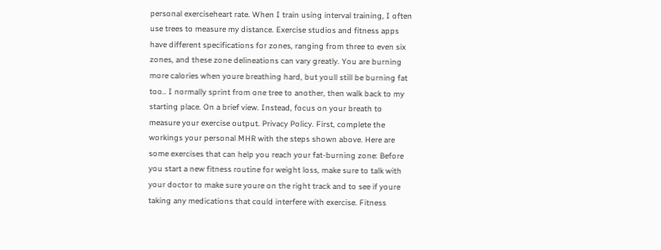personal exerciseheart rate. When I train using interval training, I often use trees to measure my distance. Exercise studios and fitness apps have different specifications for zones, ranging from three to even six zones, and these zone delineations can vary greatly. You are burning more calories when youre breathing hard, but youll still be burning fat too.. I normally sprint from one tree to another, then walk back to my starting place. On a brief view. Instead, focus on your breath to measure your exercise output. Privacy Policy. First, complete the workings your personal MHR with the steps shown above. Here are some exercises that can help you reach your fat-burning zone: Before you start a new fitness routine for weight loss, make sure to talk with your doctor to make sure youre on the right track and to see if youre taking any medications that could interfere with exercise. Fitness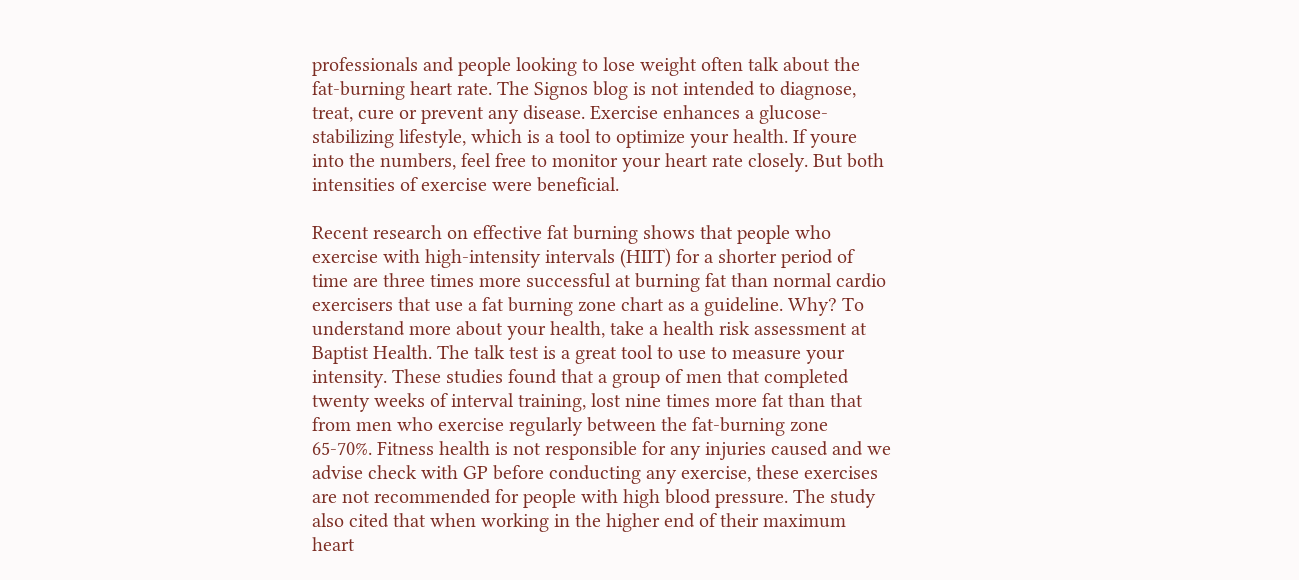professionals and people looking to lose weight often talk about the fat-burning heart rate. The Signos blog is not intended to diagnose, treat, cure or prevent any disease. Exercise enhances a glucose-stabilizing lifestyle, which is a tool to optimize your health. If youre into the numbers, feel free to monitor your heart rate closely. But both intensities of exercise were beneficial.

Recent research on effective fat burning shows that people who exercise with high-intensity intervals (HIIT) for a shorter period of time are three times more successful at burning fat than normal cardio exercisers that use a fat burning zone chart as a guideline. Why? To understand more about your health, take a health risk assessment at Baptist Health. The talk test is a great tool to use to measure your intensity. These studies found that a group of men that completed twenty weeks of interval training, lost nine times more fat than that from men who exercise regularly between the fat-burning zone 65-70%. Fitness health is not responsible for any injuries caused and we advise check with GP before conducting any exercise, these exercises are not recommended for people with high blood pressure. The study also cited that when working in the higher end of their maximum heart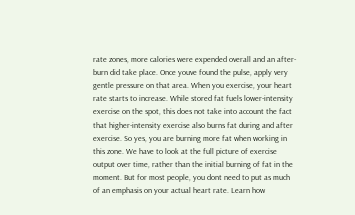rate zones, more calories were expended overall and an after-burn did take place. Once youve found the pulse, apply very gentle pressure on that area. When you exercise, your heart rate starts to increase. While stored fat fuels lower-intensity exercise on the spot, this does not take into account the fact that higher-intensity exercise also burns fat during and after exercise. So yes, you are burning more fat when working in this zone. We have to look at the full picture of exercise output over time, rather than the initial burning of fat in the moment. But for most people, you dont need to put as much of an emphasis on your actual heart rate. Learn how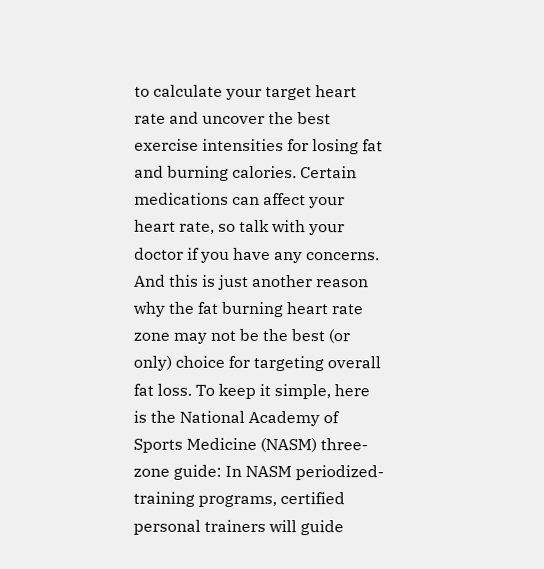to calculate your target heart rate and uncover the best exercise intensities for losing fat and burning calories. Certain medications can affect your heart rate, so talk with your doctor if you have any concerns. And this is just another reason why the fat burning heart rate zone may not be the best (or only) choice for targeting overall fat loss. To keep it simple, here is the National Academy of Sports Medicine (NASM) three-zone guide: In NASM periodized-training programs, certified personal trainers will guide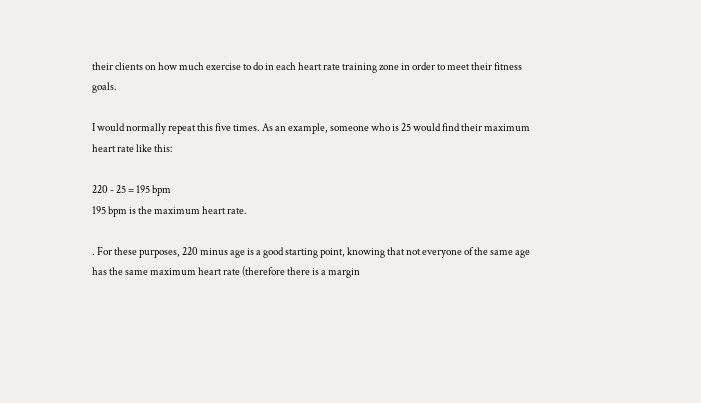their clients on how much exercise to do in each heart rate training zone in order to meet their fitness goals.

I would normally repeat this five times. As an example, someone who is 25 would find their maximum heart rate like this:

220 - 25 = 195 bpm
195 bpm is the maximum heart rate.

. For these purposes, 220 minus age is a good starting point, knowing that not everyone of the same age has the same maximum heart rate (therefore there is a margin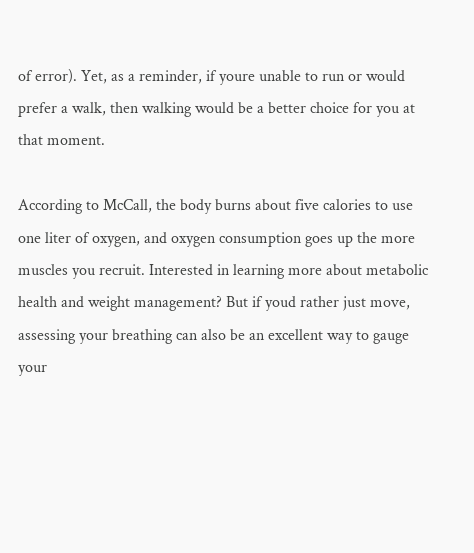of error). Yet, as a reminder, if youre unable to run or would prefer a walk, then walking would be a better choice for you at that moment.

According to McCall, the body burns about five calories to use one liter of oxygen, and oxygen consumption goes up the more muscles you recruit. Interested in learning more about metabolic health and weight management? But if youd rather just move, assessing your breathing can also be an excellent way to gauge your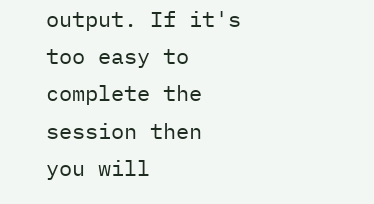output. If it's too easy to complete the session then you will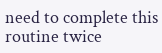need to complete this routine twice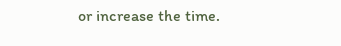or increase the time.